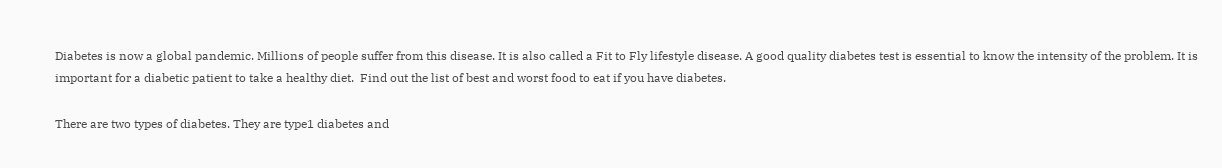Diabetes is now a global pandemic. Millions of people suffer from this disease. It is also called a Fit to Fly lifestyle disease. A good quality diabetes test is essential to know the intensity of the problem. It is important for a diabetic patient to take a healthy diet.  Find out the list of best and worst food to eat if you have diabetes.

There are two types of diabetes. They are type1 diabetes and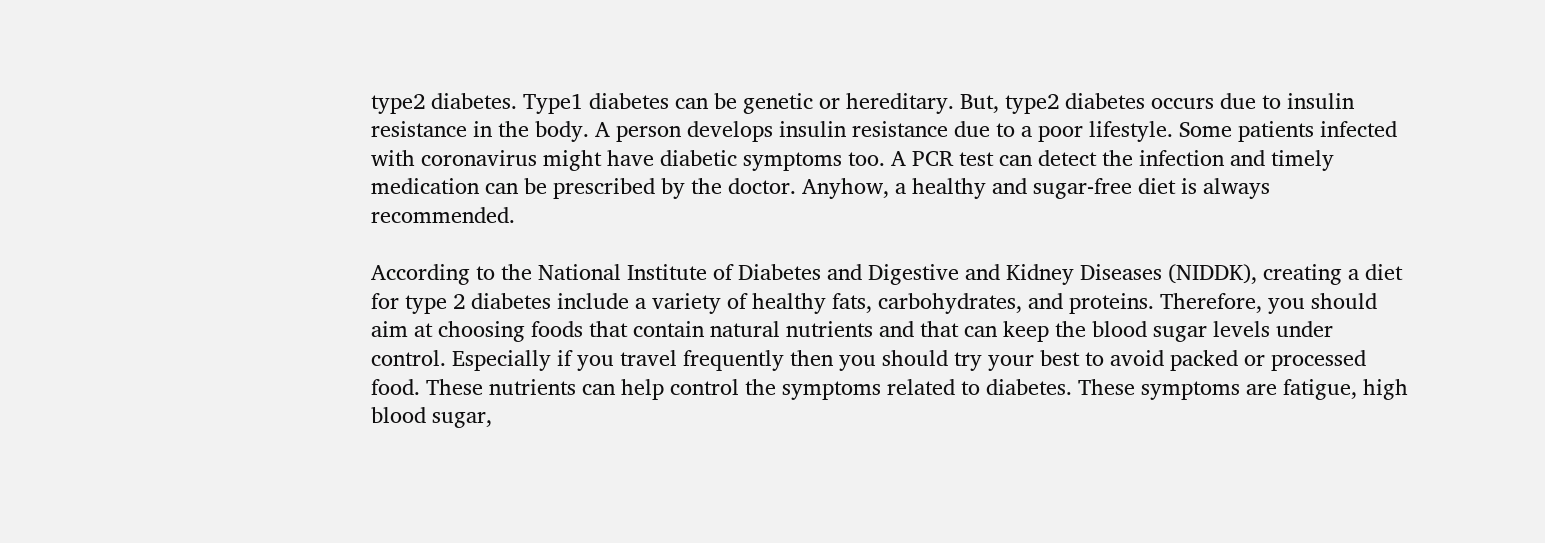type2 diabetes. Type1 diabetes can be genetic or hereditary. But, type2 diabetes occurs due to insulin resistance in the body. A person develops insulin resistance due to a poor lifestyle. Some patients infected with coronavirus might have diabetic symptoms too. A PCR test can detect the infection and timely medication can be prescribed by the doctor. Anyhow, a healthy and sugar-free diet is always recommended.

According to the National Institute of Diabetes and Digestive and Kidney Diseases (NIDDK), creating a diet for type 2 diabetes include a variety of healthy fats, carbohydrates, and proteins. Therefore, you should aim at choosing foods that contain natural nutrients and that can keep the blood sugar levels under control. Especially if you travel frequently then you should try your best to avoid packed or processed food. These nutrients can help control the symptoms related to diabetes. These symptoms are fatigue, high blood sugar,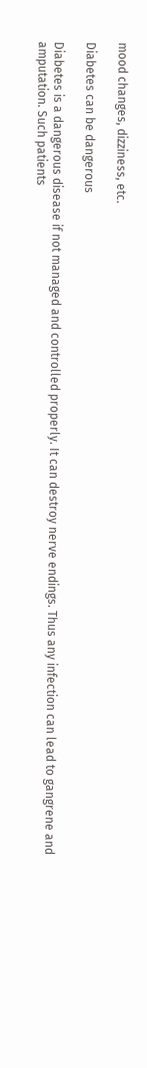mood changes, dizziness, etc.

Diabetes can be dangerous

Diabetes is a dangerous disease if not managed and controlled properly. It can destroy nerve endings. Thus any infection can lead to gangrene and amputation. Such patients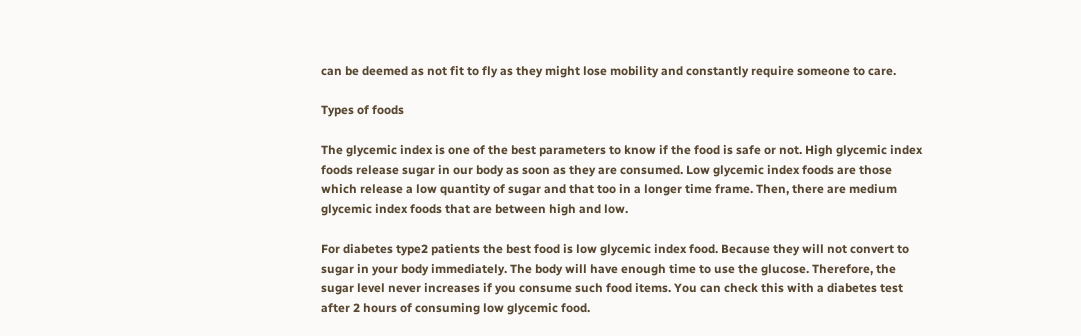can be deemed as not fit to fly as they might lose mobility and constantly require someone to care.

Types of foods

The glycemic index is one of the best parameters to know if the food is safe or not. High glycemic index foods release sugar in our body as soon as they are consumed. Low glycemic index foods are those which release a low quantity of sugar and that too in a longer time frame. Then, there are medium glycemic index foods that are between high and low.

For diabetes type2 patients the best food is low glycemic index food. Because they will not convert to sugar in your body immediately. The body will have enough time to use the glucose. Therefore, the sugar level never increases if you consume such food items. You can check this with a diabetes test after 2 hours of consuming low glycemic food.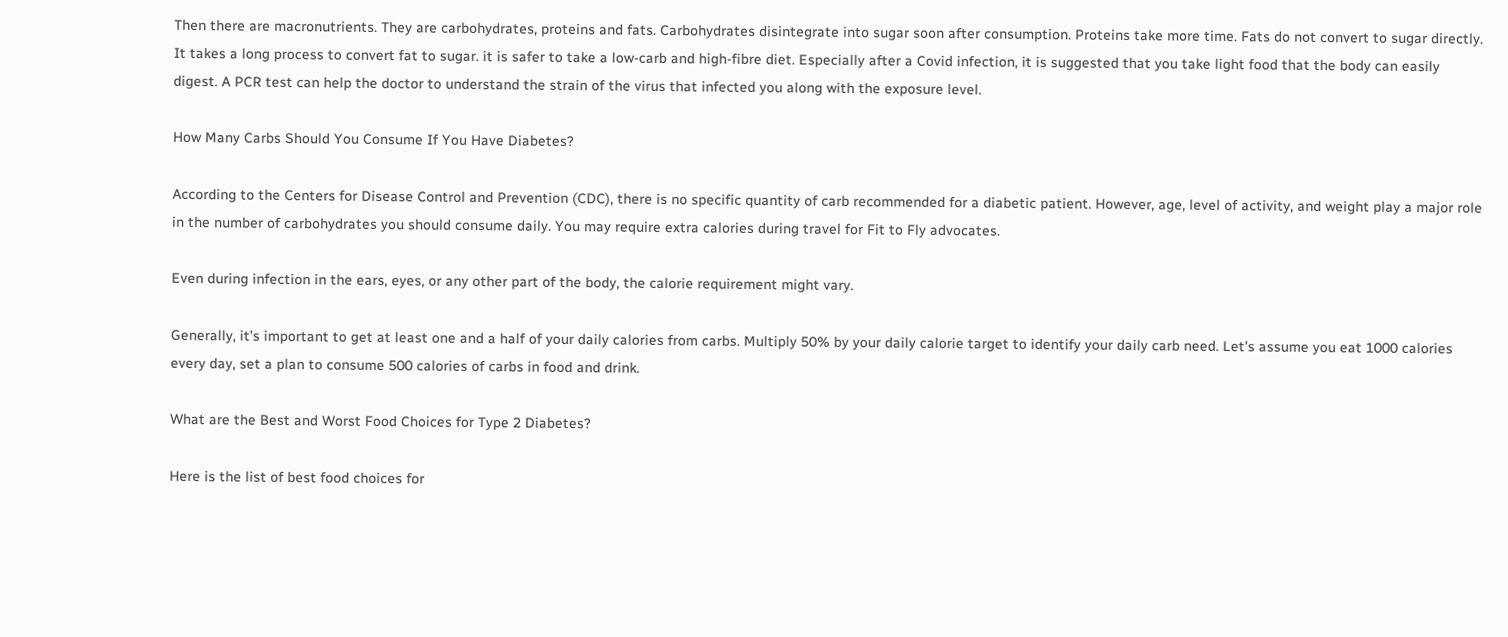Then there are macronutrients. They are carbohydrates, proteins and fats. Carbohydrates disintegrate into sugar soon after consumption. Proteins take more time. Fats do not convert to sugar directly. It takes a long process to convert fat to sugar. it is safer to take a low-carb and high-fibre diet. Especially after a Covid infection, it is suggested that you take light food that the body can easily digest. A PCR test can help the doctor to understand the strain of the virus that infected you along with the exposure level.

How Many Carbs Should You Consume If You Have Diabetes?

According to the Centers for Disease Control and Prevention (CDC), there is no specific quantity of carb recommended for a diabetic patient. However, age, level of activity, and weight play a major role in the number of carbohydrates you should consume daily. You may require extra calories during travel for Fit to Fly advocates.

Even during infection in the ears, eyes, or any other part of the body, the calorie requirement might vary.

Generally, it’s important to get at least one and a half of your daily calories from carbs. Multiply 50% by your daily calorie target to identify your daily carb need. Let’s assume you eat 1000 calories every day, set a plan to consume 500 calories of carbs in food and drink.

What are the Best and Worst Food Choices for Type 2 Diabetes?

Here is the list of best food choices for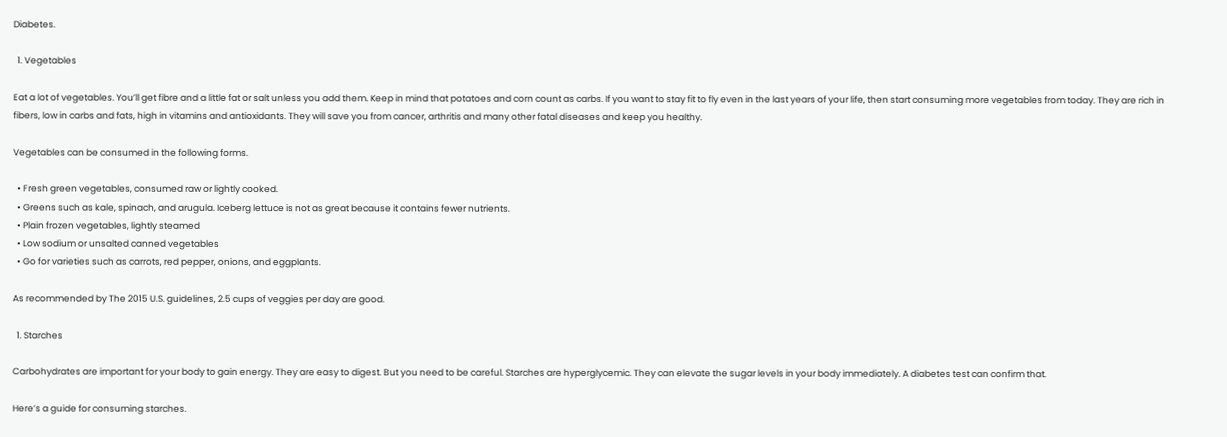Diabetes.

  1. Vegetables

Eat a lot of vegetables. You’ll get fibre and a little fat or salt unless you add them. Keep in mind that potatoes and corn count as carbs. If you want to stay fit to fly even in the last years of your life, then start consuming more vegetables from today. They are rich in fibers, low in carbs and fats, high in vitamins and antioxidants. They will save you from cancer, arthritis and many other fatal diseases and keep you healthy.

Vegetables can be consumed in the following forms.

  • Fresh green vegetables, consumed raw or lightly cooked.
  • Greens such as kale, spinach, and arugula. Iceberg lettuce is not as great because it contains fewer nutrients.
  • Plain frozen vegetables, lightly steamed
  • Low sodium or unsalted canned vegetables
  • Go for varieties such as carrots, red pepper, onions, and eggplants.

As recommended by The 2015 U.S. guidelines, 2.5 cups of veggies per day are good.

  1. Starches

Carbohydrates are important for your body to gain energy. They are easy to digest. But you need to be careful. Starches are hyperglycemic. They can elevate the sugar levels in your body immediately. A diabetes test can confirm that.

Here’s a guide for consuming starches.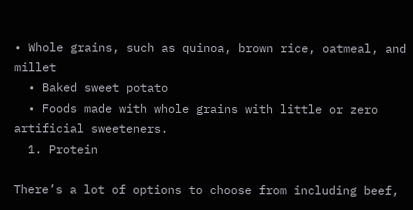• Whole grains, such as quinoa, brown rice, oatmeal, and millet
  • Baked sweet potato
  • Foods made with whole grains with little or zero artificial sweeteners.
  1. Protein

There’s a lot of options to choose from including beef,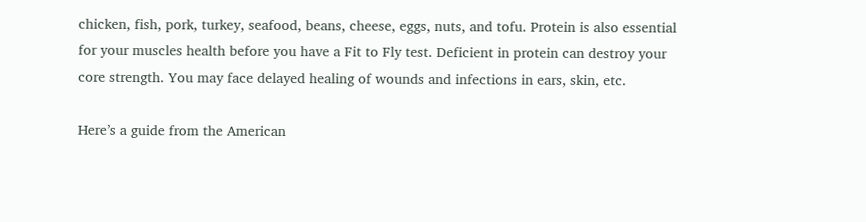chicken, fish, pork, turkey, seafood, beans, cheese, eggs, nuts, and tofu. Protein is also essential for your muscles health before you have a Fit to Fly test. Deficient in protein can destroy your core strength. You may face delayed healing of wounds and infections in ears, skin, etc.

Here’s a guide from the American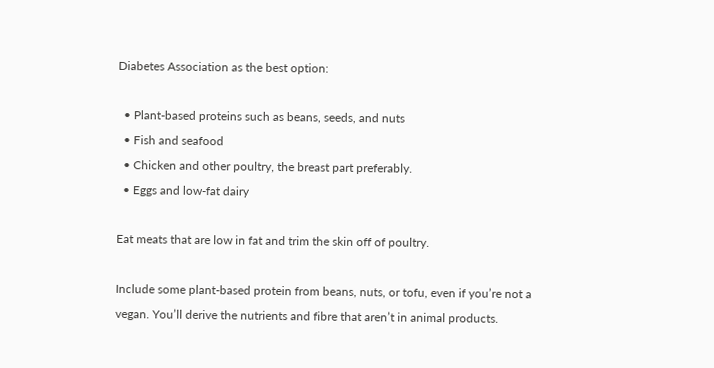Diabetes Association as the best option:

  • Plant-based proteins such as beans, seeds, and nuts
  • Fish and seafood
  • Chicken and other poultry, the breast part preferably.
  • Eggs and low-fat dairy

Eat meats that are low in fat and trim the skin off of poultry.

Include some plant-based protein from beans, nuts, or tofu, even if you’re not a vegan. You’ll derive the nutrients and fibre that aren’t in animal products.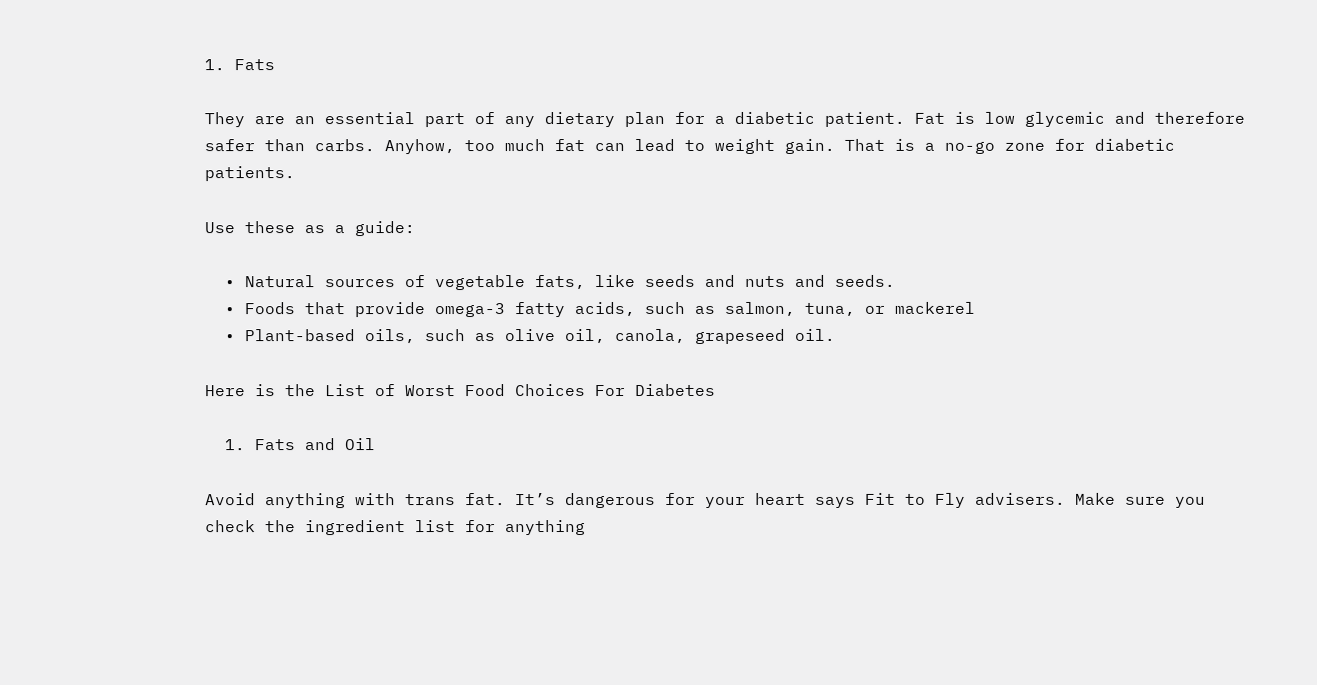1. Fats

They are an essential part of any dietary plan for a diabetic patient. Fat is low glycemic and therefore safer than carbs. Anyhow, too much fat can lead to weight gain. That is a no-go zone for diabetic patients.

Use these as a guide:

  • Natural sources of vegetable fats, like seeds and nuts and seeds.
  • Foods that provide omega-3 fatty acids, such as salmon, tuna, or mackerel
  • Plant-based oils, such as olive oil, canola, grapeseed oil.

Here is the List of Worst Food Choices For Diabetes

  1. Fats and Oil

Avoid anything with trans fat. It’s dangerous for your heart says Fit to Fly advisers. Make sure you check the ingredient list for anything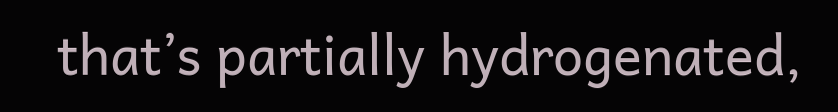that’s partially hydrogenated,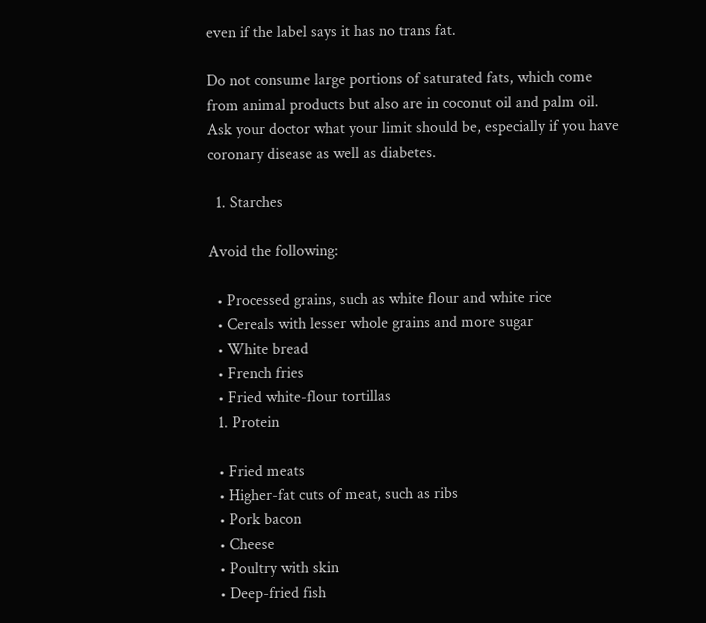even if the label says it has no trans fat.

Do not consume large portions of saturated fats, which come from animal products but also are in coconut oil and palm oil. Ask your doctor what your limit should be, especially if you have coronary disease as well as diabetes.

  1. Starches

Avoid the following:

  • Processed grains, such as white flour and white rice
  • Cereals with lesser whole grains and more sugar
  • White bread
  • French fries
  • Fried white-flour tortillas
  1. Protein

  • Fried meats
  • Higher-fat cuts of meat, such as ribs
  • Pork bacon
  • Cheese
  • Poultry with skin
  • Deep-fried fish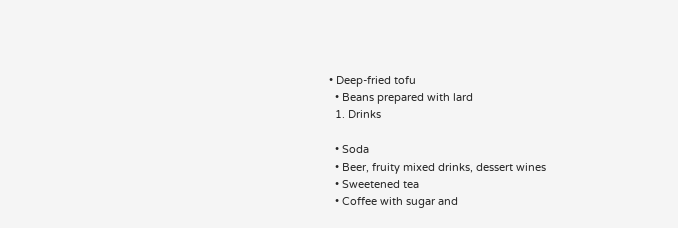• Deep-fried tofu
  • Beans prepared with lard
  1. Drinks

  • Soda
  • Beer, fruity mixed drinks, dessert wines
  • Sweetened tea
  • Coffee with sugar and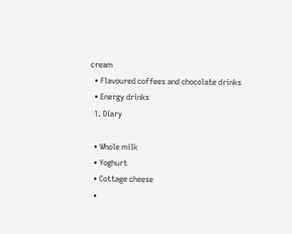cream
  • Flavoured coffees and chocolate drinks
  • Energy drinks
  1. Diary

  • Whole milk
  • Yoghurt
  • Cottage cheese
  •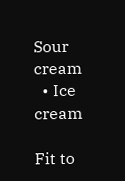Sour cream
  • Ice cream

Fit to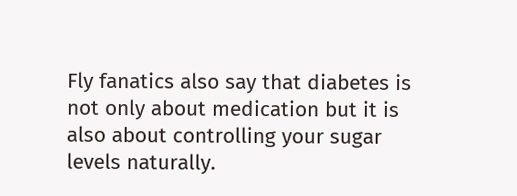Fly fanatics also say that diabetes is not only about medication but it is also about controlling your sugar levels naturally.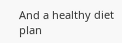And a healthy diet plan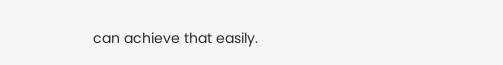can achieve that easily.